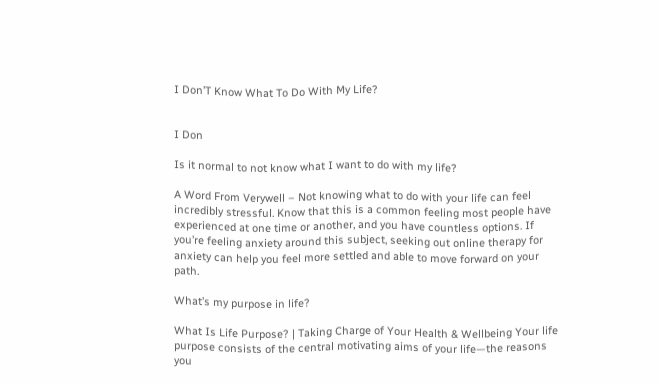I Don’T Know What To Do With My Life?


I Don

Is it normal to not know what I want to do with my life?

A Word From Verywell – Not knowing what to do with your life can feel incredibly stressful. Know that this is a common feeling most people have experienced at one time or another, and you have countless options. If you’re feeling anxiety around this subject, seeking out online therapy for anxiety can help you feel more settled and able to move forward on your path.

What’s my purpose in life?

What Is Life Purpose? | Taking Charge of Your Health & Wellbeing Your life purpose consists of the central motivating aims of your life—the reasons you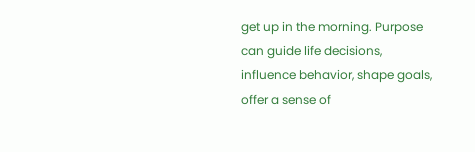get up in the morning. Purpose can guide life decisions, influence behavior, shape goals, offer a sense of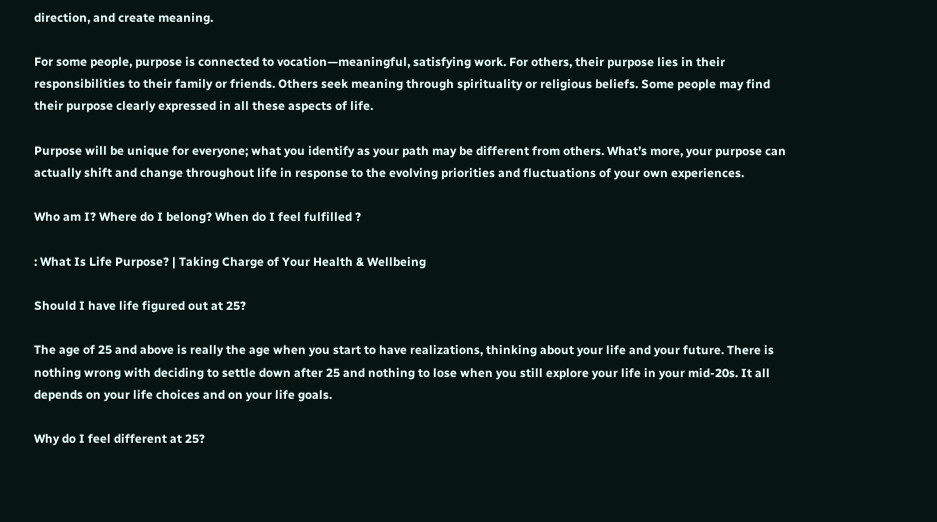direction, and create meaning.

For some people, purpose is connected to vocation—meaningful, satisfying work. For others, their purpose lies in their responsibilities to their family or friends. Others seek meaning through spirituality or religious beliefs. Some people may find their purpose clearly expressed in all these aspects of life.

Purpose will be unique for everyone; what you identify as your path may be different from others. What’s more, your purpose can actually shift and change throughout life in response to the evolving priorities and fluctuations of your own experiences.

Who am I? Where do I belong? When do I feel fulfilled ?

: What Is Life Purpose? | Taking Charge of Your Health & Wellbeing

Should I have life figured out at 25?

The age of 25 and above is really the age when you start to have realizations, thinking about your life and your future. There is nothing wrong with deciding to settle down after 25 and nothing to lose when you still explore your life in your mid-20s. It all depends on your life choices and on your life goals.

Why do I feel different at 25?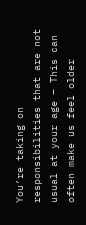You’re taking on responsibilities that are not usual at your age – This can often make us feel older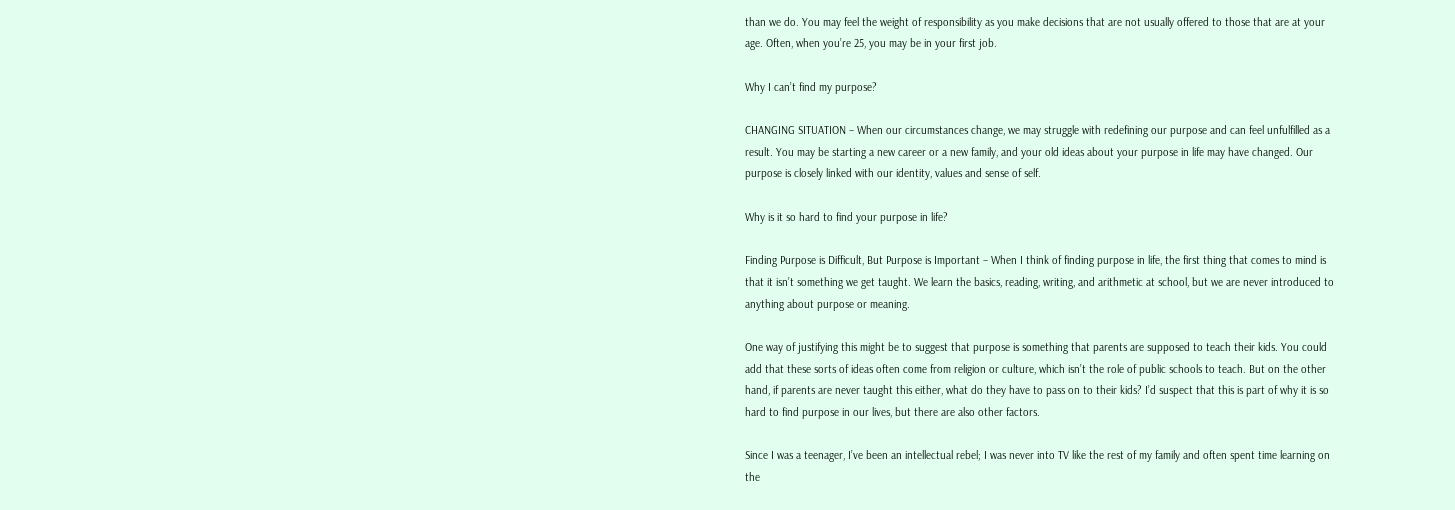than we do. You may feel the weight of responsibility as you make decisions that are not usually offered to those that are at your age. Often, when you’re 25, you may be in your first job.

Why I can’t find my purpose?

CHANGING SITUATION – When our circumstances change, we may struggle with redefining our purpose and can feel unfulfilled as a result. You may be starting a new career or a new family, and your old ideas about your purpose in life may have changed. Our purpose is closely linked with our identity, values and sense of self.

Why is it so hard to find your purpose in life?

Finding Purpose is Difficult, But Purpose is Important – When I think of finding purpose in life, the first thing that comes to mind is that it isn’t something we get taught. We learn the basics, reading, writing, and arithmetic at school, but we are never introduced to anything about purpose or meaning.

One way of justifying this might be to suggest that purpose is something that parents are supposed to teach their kids. You could add that these sorts of ideas often come from religion or culture, which isn’t the role of public schools to teach. But on the other hand, if parents are never taught this either, what do they have to pass on to their kids? I’d suspect that this is part of why it is so hard to find purpose in our lives, but there are also other factors.

Since I was a teenager, I’ve been an intellectual rebel; I was never into TV like the rest of my family and often spent time learning on the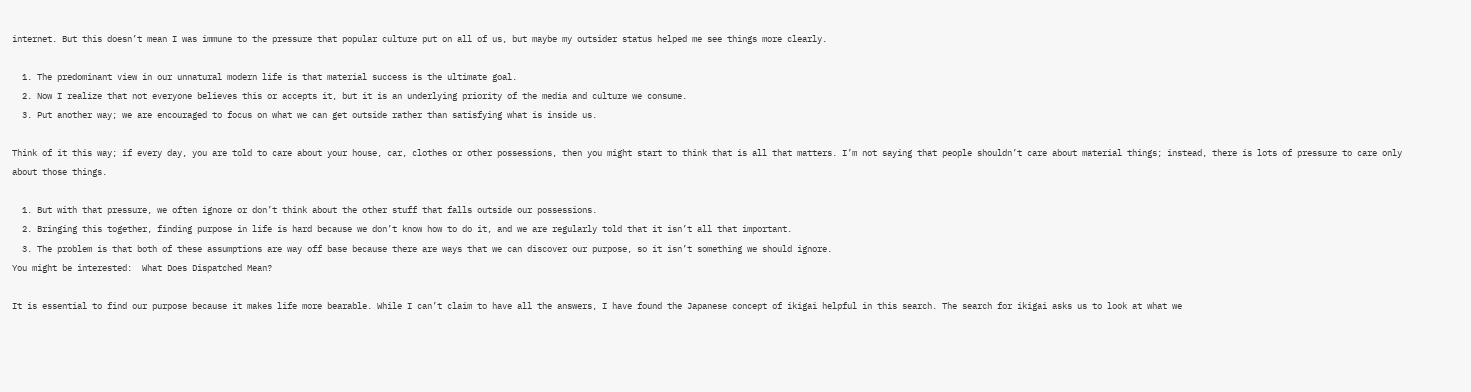internet. But this doesn’t mean I was immune to the pressure that popular culture put on all of us, but maybe my outsider status helped me see things more clearly.

  1. The predominant view in our unnatural modern life is that material success is the ultimate goal.
  2. Now I realize that not everyone believes this or accepts it, but it is an underlying priority of the media and culture we consume.
  3. Put another way; we are encouraged to focus on what we can get outside rather than satisfying what is inside us.

Think of it this way; if every day, you are told to care about your house, car, clothes or other possessions, then you might start to think that is all that matters. I’m not saying that people shouldn’t care about material things; instead, there is lots of pressure to care only about those things.

  1. But with that pressure, we often ignore or don’t think about the other stuff that falls outside our possessions.
  2. Bringing this together, finding purpose in life is hard because we don’t know how to do it, and we are regularly told that it isn’t all that important.
  3. The problem is that both of these assumptions are way off base because there are ways that we can discover our purpose, so it isn’t something we should ignore.
You might be interested:  What Does Dispatched Mean?

It is essential to find our purpose because it makes life more bearable. While I can’t claim to have all the answers, I have found the Japanese concept of ikigai helpful in this search. The search for ikigai asks us to look at what we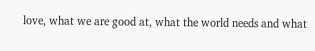love, what we are good at, what the world needs and what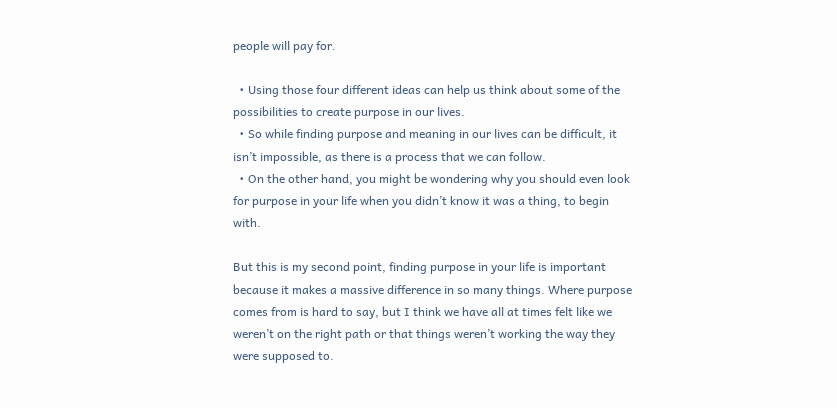people will pay for.

  • Using those four different ideas can help us think about some of the possibilities to create purpose in our lives.
  • So while finding purpose and meaning in our lives can be difficult, it isn’t impossible, as there is a process that we can follow.
  • On the other hand, you might be wondering why you should even look for purpose in your life when you didn’t know it was a thing, to begin with.

But this is my second point, finding purpose in your life is important because it makes a massive difference in so many things. Where purpose comes from is hard to say, but I think we have all at times felt like we weren’t on the right path or that things weren’t working the way they were supposed to.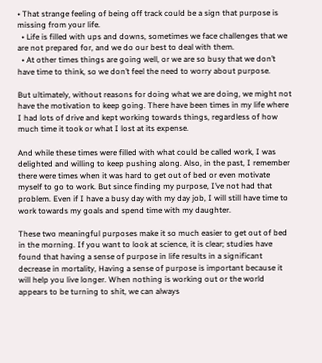• That strange feeling of being off track could be a sign that purpose is missing from your life.
  • Life is filled with ups and downs, sometimes we face challenges that we are not prepared for, and we do our best to deal with them.
  • At other times things are going well, or we are so busy that we don’t have time to think, so we don’t feel the need to worry about purpose.

But ultimately, without reasons for doing what we are doing, we might not have the motivation to keep going. There have been times in my life where I had lots of drive and kept working towards things, regardless of how much time it took or what I lost at its expense.

And while these times were filled with what could be called work, I was delighted and willing to keep pushing along. Also, in the past, I remember there were times when it was hard to get out of bed or even motivate myself to go to work. But since finding my purpose, I’ve not had that problem. Even if I have a busy day with my day job, I will still have time to work towards my goals and spend time with my daughter.

These two meaningful purposes make it so much easier to get out of bed in the morning. If you want to look at science, it is clear; studies have found that having a sense of purpose in life results in a significant decrease in mortality, Having a sense of purpose is important because it will help you live longer. When nothing is working out or the world appears to be turning to shit, we can always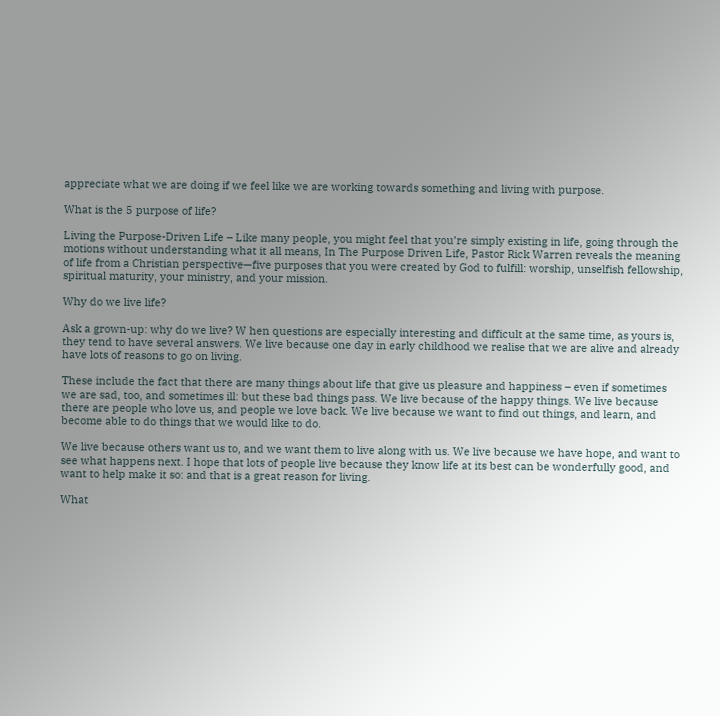appreciate what we are doing if we feel like we are working towards something and living with purpose.

What is the 5 purpose of life?

Living the Purpose-Driven Life – Like many people, you might feel that you’re simply existing in life, going through the motions without understanding what it all means, In The Purpose Driven Life, Pastor Rick Warren reveals the meaning of life from a Christian perspective—five purposes that you were created by God to fulfill: worship, unselfish fellowship, spiritual maturity, your ministry, and your mission.

Why do we live life?

Ask a grown-up: why do we live? W hen questions are especially interesting and difficult at the same time, as yours is, they tend to have several answers. We live because one day in early childhood we realise that we are alive and already have lots of reasons to go on living.

These include the fact that there are many things about life that give us pleasure and happiness – even if sometimes we are sad, too, and sometimes ill: but these bad things pass. We live because of the happy things. We live because there are people who love us, and people we love back. We live because we want to find out things, and learn, and become able to do things that we would like to do.

We live because others want us to, and we want them to live along with us. We live because we have hope, and want to see what happens next. I hope that lots of people live because they know life at its best can be wonderfully good, and want to help make it so: and that is a great reason for living.

What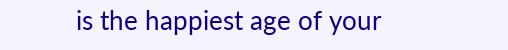is the happiest age of your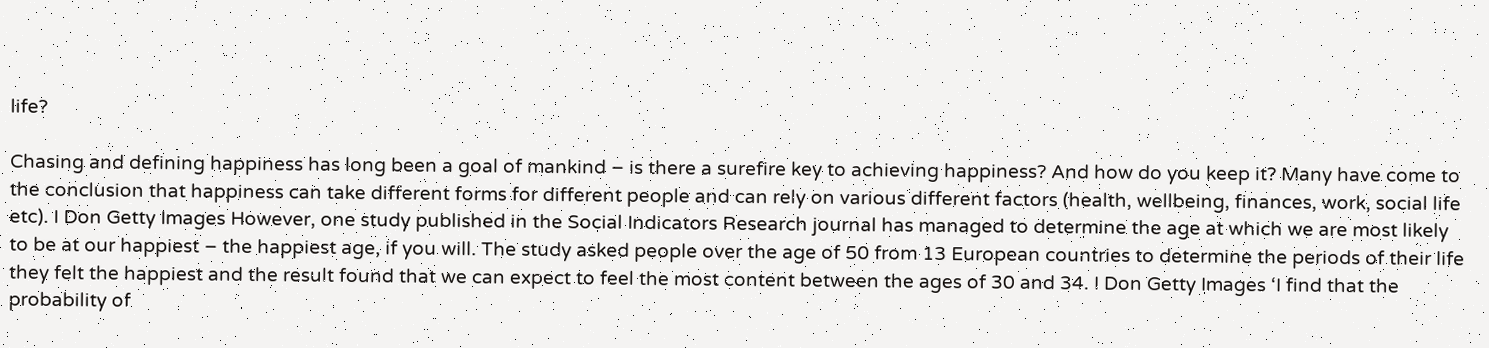life?

Chasing and defining happiness has long been a goal of mankind – is there a surefire key to achieving happiness? And how do you keep it? Many have come to the conclusion that happiness can take different forms for different people and can rely on various different factors (health, wellbeing, finances, work, social life etc). I Don Getty Images However, one study published in the Social Indicators Research journal has managed to determine the age at which we are most likely to be at our happiest – the happiest age, if you will. The study asked people over the age of 50 from 13 European countries to determine the periods of their life they felt the happiest and the result found that we can expect to feel the most content between the ages of 30 and 34. I Don Getty Images ‘I find that the probability of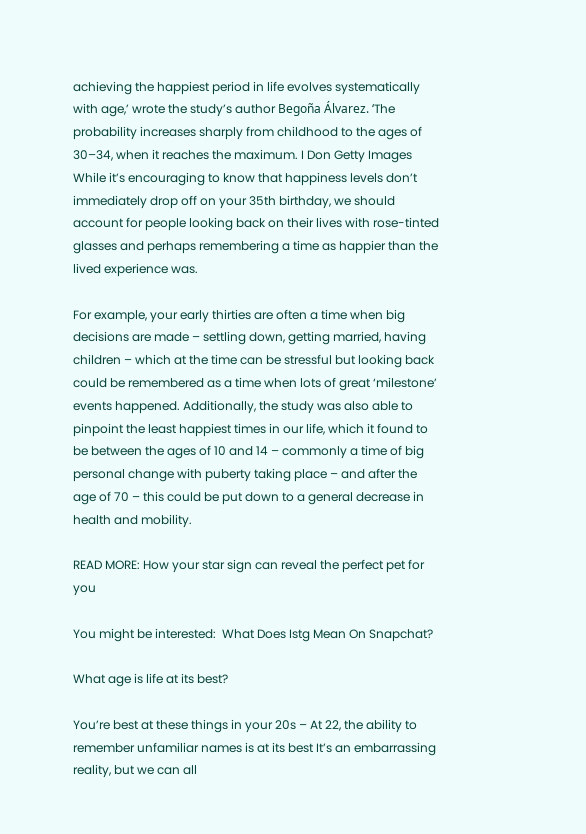achieving the happiest period in life evolves systematically with age,’ wrote the study’s author Begoña Álvarez. ‘The probability increases sharply from childhood to the ages of 30–34, when it reaches the maximum. I Don Getty Images While it’s encouraging to know that happiness levels don’t immediately drop off on your 35th birthday, we should account for people looking back on their lives with rose-tinted glasses and perhaps remembering a time as happier than the lived experience was.

For example, your early thirties are often a time when big decisions are made – settling down, getting married, having children – which at the time can be stressful but looking back could be remembered as a time when lots of great ‘milestone’ events happened. Additionally, the study was also able to pinpoint the least happiest times in our life, which it found to be between the ages of 10 and 14 – commonly a time of big personal change with puberty taking place – and after the age of 70 – this could be put down to a general decrease in health and mobility.

READ MORE: How your star sign can reveal the perfect pet for you

You might be interested:  What Does Istg Mean On Snapchat?

What age is life at its best?

You’re best at these things in your 20s – At 22, the ability to remember unfamiliar names is at its best It’s an embarrassing reality, but we can all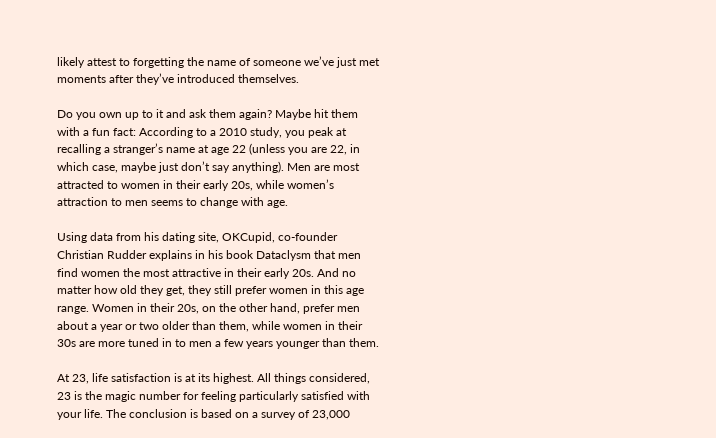likely attest to forgetting the name of someone we’ve just met moments after they’ve introduced themselves.

Do you own up to it and ask them again? Maybe hit them with a fun fact: According to a 2010 study, you peak at recalling a stranger’s name at age 22 (unless you are 22, in which case, maybe just don’t say anything). Men are most attracted to women in their early 20s, while women’s attraction to men seems to change with age.

Using data from his dating site, OKCupid, co-founder Christian Rudder explains in his book Dataclysm that men find women the most attractive in their early 20s. And no matter how old they get, they still prefer women in this age range. Women in their 20s, on the other hand, prefer men about a year or two older than them, while women in their 30s are more tuned in to men a few years younger than them.

At 23, life satisfaction is at its highest. All things considered, 23 is the magic number for feeling particularly satisfied with your life. The conclusion is based on a survey of 23,000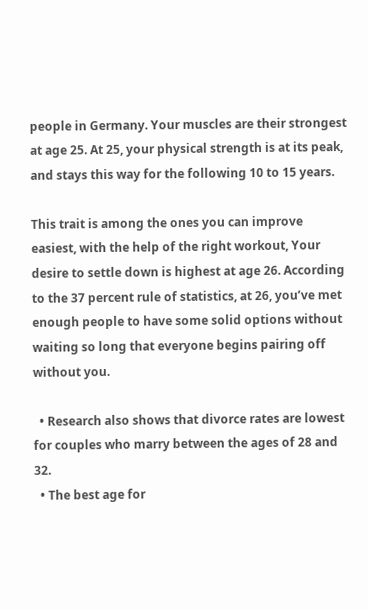people in Germany. Your muscles are their strongest at age 25. At 25, your physical strength is at its peak, and stays this way for the following 10 to 15 years.

This trait is among the ones you can improve easiest, with the help of the right workout, Your desire to settle down is highest at age 26. According to the 37 percent rule of statistics, at 26, you’ve met enough people to have some solid options without waiting so long that everyone begins pairing off without you.

  • Research also shows that divorce rates are lowest for couples who marry between the ages of 28 and 32.
  • The best age for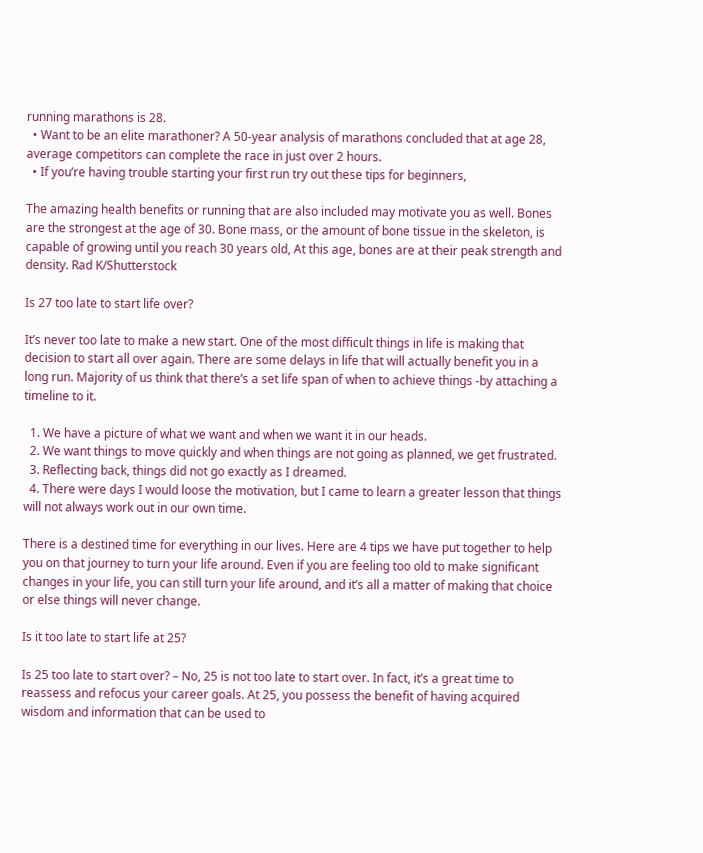running marathons is 28.
  • Want to be an elite marathoner? A 50-year analysis of marathons concluded that at age 28, average competitors can complete the race in just over 2 hours.
  • If you’re having trouble starting your first run try out these tips for beginners,

The amazing health benefits or running that are also included may motivate you as well. Bones are the strongest at the age of 30. Bone mass, or the amount of bone tissue in the skeleton, is capable of growing until you reach 30 years old, At this age, bones are at their peak strength and density. Rad K/Shutterstock

Is 27 too late to start life over?

It’s never too late to make a new start. One of the most difficult things in life is making that decision to start all over again. There are some delays in life that will actually benefit you in a long run. Majority of us think that there’s a set life span of when to achieve things -by attaching a timeline to it.

  1. We have a picture of what we want and when we want it in our heads.
  2. We want things to move quickly and when things are not going as planned, we get frustrated.
  3. Reflecting back, things did not go exactly as I dreamed.
  4. There were days I would loose the motivation, but I came to learn a greater lesson that things will not always work out in our own time.

There is a destined time for everything in our lives. Here are 4 tips we have put together to help you on that journey to turn your life around. Even if you are feeling too old to make significant changes in your life, you can still turn your life around, and it’s all a matter of making that choice or else things will never change.

Is it too late to start life at 25?

Is 25 too late to start over? – No, 25 is not too late to start over. In fact, it’s a great time to reassess and refocus your career goals. At 25, you possess the benefit of having acquired wisdom and information that can be used to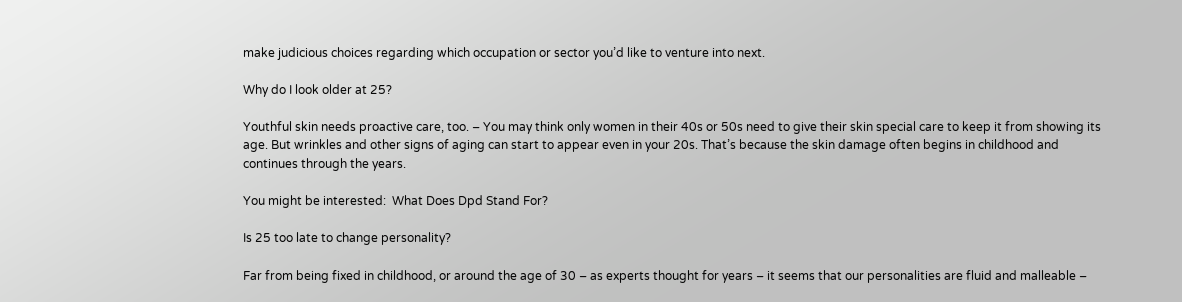make judicious choices regarding which occupation or sector you’d like to venture into next.

Why do I look older at 25?

Youthful skin needs proactive care, too. – You may think only women in their 40s or 50s need to give their skin special care to keep it from showing its age. But wrinkles and other signs of aging can start to appear even in your 20s. That’s because the skin damage often begins in childhood and continues through the years.

You might be interested:  What Does Dpd Stand For?

Is 25 too late to change personality?

Far from being fixed in childhood, or around the age of 30 – as experts thought for years – it seems that our personalities are fluid and malleable –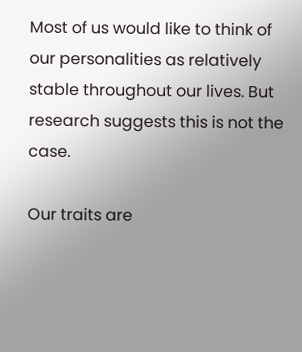Most of us would like to think of our personalities as relatively stable throughout our lives. But research suggests this is not the case.

Our traits are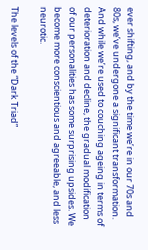ever shifting, and by the time we’re in our 70s and 80s, we’ve undergone a significant transformation. And while we’re used to couching ageing in terms of deterioration and decline, the gradual modification of our personalities has some surprising upsides. We become more conscientious and agreeable, and less neurotic.

The levels of the “Dark Triad”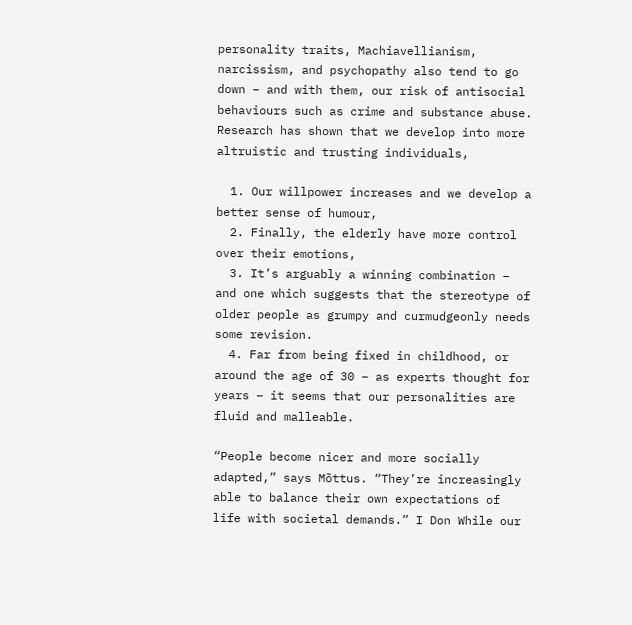personality traits, Machiavellianism, narcissism, and psychopathy also tend to go down – and with them, our risk of antisocial behaviours such as crime and substance abuse. Research has shown that we develop into more altruistic and trusting individuals,

  1. Our willpower increases and we develop a better sense of humour,
  2. Finally, the elderly have more control over their emotions,
  3. It’s arguably a winning combination – and one which suggests that the stereotype of older people as grumpy and curmudgeonly needs some revision.
  4. Far from being fixed in childhood, or around the age of 30 – as experts thought for years – it seems that our personalities are fluid and malleable.

“People become nicer and more socially adapted,” says Mõttus. “They’re increasingly able to balance their own expectations of life with societal demands.” I Don While our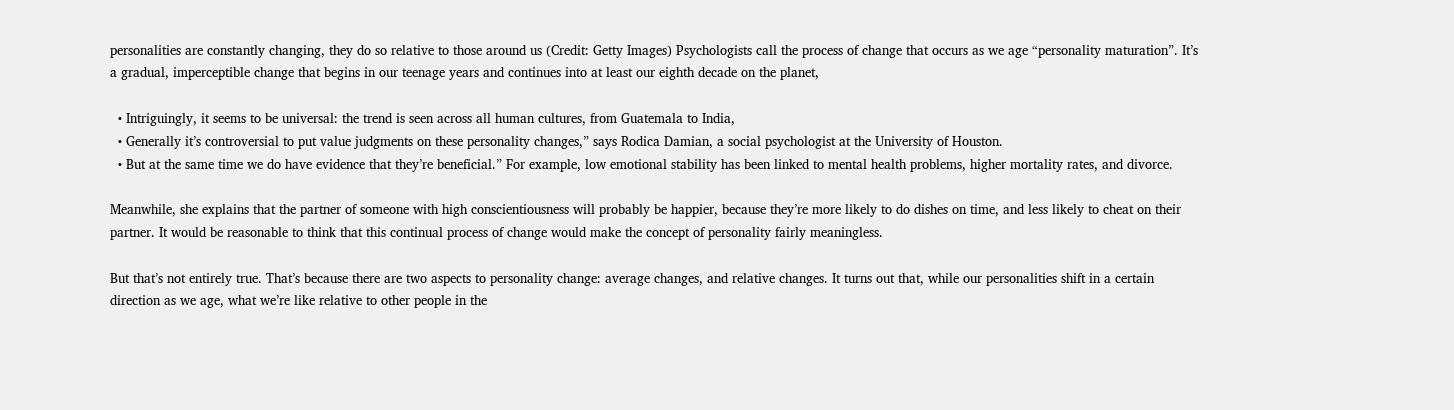personalities are constantly changing, they do so relative to those around us (Credit: Getty Images) Psychologists call the process of change that occurs as we age “personality maturation”. It’s a gradual, imperceptible change that begins in our teenage years and continues into at least our eighth decade on the planet,

  • Intriguingly, it seems to be universal: the trend is seen across all human cultures, from Guatemala to India,
  • Generally it’s controversial to put value judgments on these personality changes,” says Rodica Damian, a social psychologist at the University of Houston.
  • But at the same time we do have evidence that they’re beneficial.” For example, low emotional stability has been linked to mental health problems, higher mortality rates, and divorce.

Meanwhile, she explains that the partner of someone with high conscientiousness will probably be happier, because they’re more likely to do dishes on time, and less likely to cheat on their partner. It would be reasonable to think that this continual process of change would make the concept of personality fairly meaningless.

But that’s not entirely true. That’s because there are two aspects to personality change: average changes, and relative changes. It turns out that, while our personalities shift in a certain direction as we age, what we’re like relative to other people in the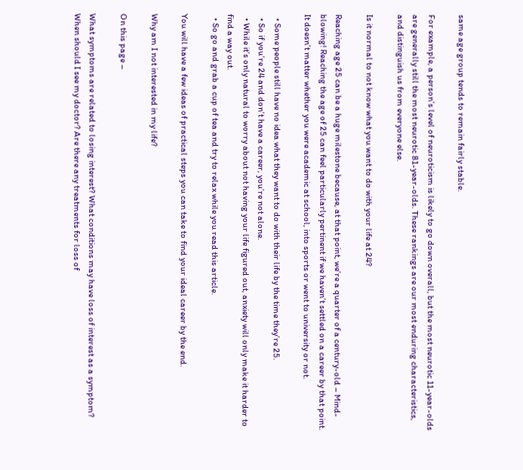same age group tends to remain fairly stable.

For example, a person’s level of neuroticism is likely to go down overall, but the most neurotic 11-year-olds are generally still the most neurotic 81-year-olds. These rankings are our most enduring characteristics, and distinguish us from everyone else.

Is it normal to not know what you want to do with your life at 24?

Reaching age 25 can be a huge milestone because, at that point, we’re a quarter of a century-old – Mind-blowing! Reaching the age of 25 can feel particularly pertinent if we haven’t settled on a career by that point. It doesn’t matter whether you were academic at school, into sports or went to university or not.

  • Some people still have no idea what they want to do with their life by the time they’re 25.
  • So if you’re 24 and don’t have a career, you’re not alone.
  • While it’s only natural to worry about not having your life figured out, anxiety will only make it harder to find a way out.
  • So go and grab a cup of tea and try to relax while you read this article.

You will have a few ideas of practical steps you can take to find your ideal career by the end.

Why am I not interested in my life?

On this page –

What symptoms are related to losing interest? What conditions may have loss of interest as a symptom? When should I see my doctor? Are there any treatments for loss of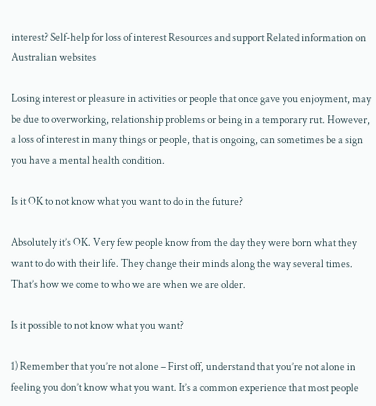interest? Self-help for loss of interest Resources and support Related information on Australian websites

Losing interest or pleasure in activities or people that once gave you enjoyment, may be due to overworking, relationship problems or being in a temporary rut. However, a loss of interest in many things or people, that is ongoing, can sometimes be a sign you have a mental health condition.

Is it OK to not know what you want to do in the future?

Absolutely it’s OK. Very few people know from the day they were born what they want to do with their life. They change their minds along the way several times. That’s how we come to who we are when we are older.

Is it possible to not know what you want?

1) Remember that you’re not alone – First off, understand that you’re not alone in feeling you don’t know what you want. It’s a common experience that most people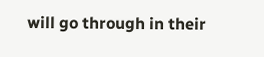will go through in their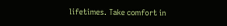lifetimes. Take comfort in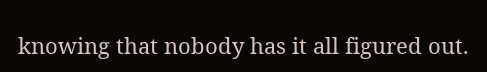knowing that nobody has it all figured out.